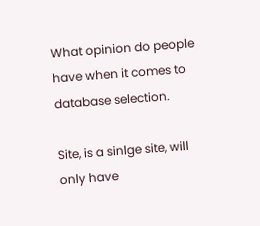What opinion do people have when it comes to database selection.

Site, is a sinlge site, will only have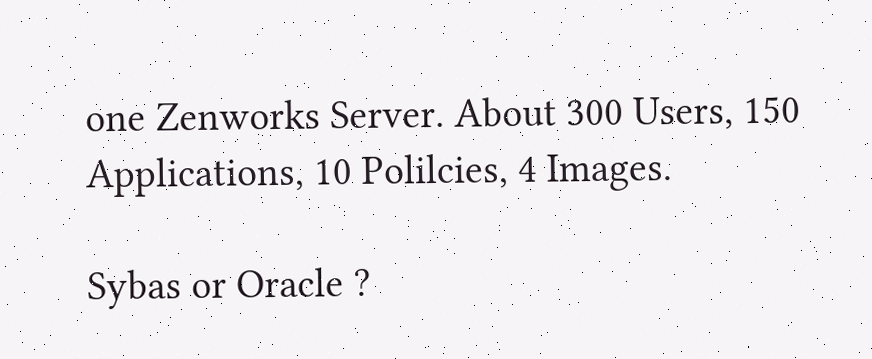one Zenworks Server. About 300 Users, 150 Applications, 10 Polilcies, 4 Images.

Sybas or Oracle ?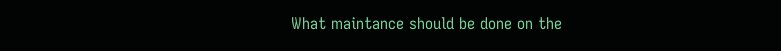What maintance should be done on the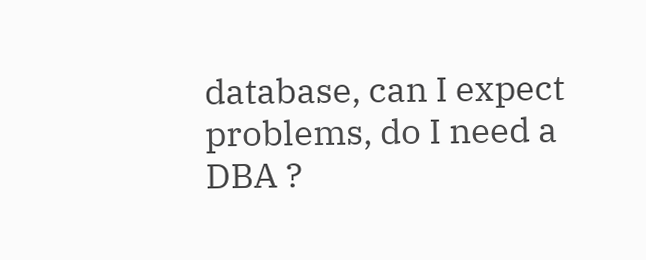database, can I expect problems, do I need a DBA ?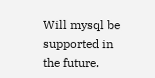Will mysql be supported in the future.